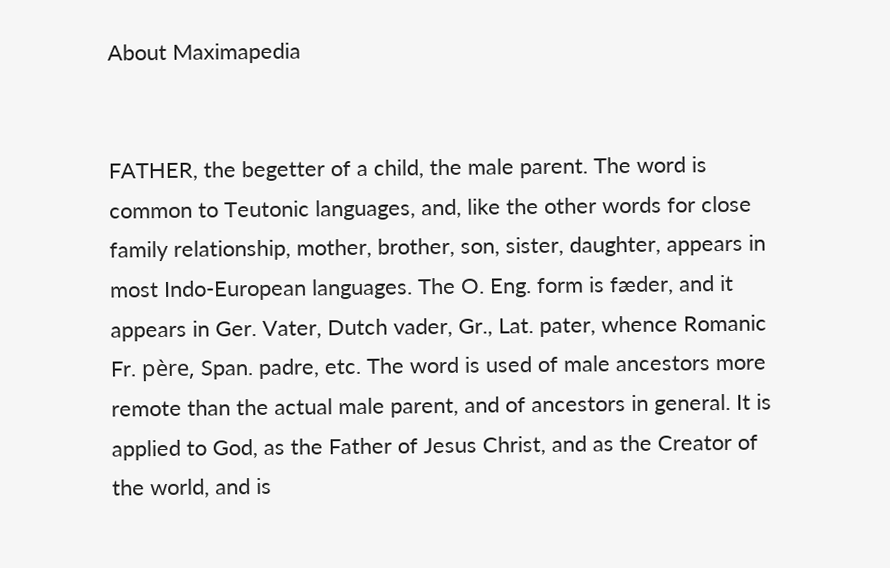About Maximapedia


FATHER, the begetter of a child, the male parent. The word is common to Teutonic languages, and, like the other words for close family relationship, mother, brother, son, sister, daughter, appears in most Indo-European languages. The O. Eng. form is fæder, and it appears in Ger. Vater, Dutch vader, Gr., Lat. pater, whence Romanic Fr. père, Span. padre, etc. The word is used of male ancestors more remote than the actual male parent, and of ancestors in general. It is applied to God, as the Father of Jesus Christ, and as the Creator of the world, and is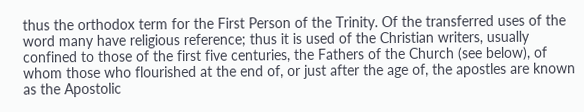thus the orthodox term for the First Person of the Trinity. Of the transferred uses of the word many have religious reference; thus it is used of the Christian writers, usually confined to those of the first five centuries, the Fathers of the Church (see below), of whom those who flourished at the end of, or just after the age of, the apostles are known as the Apostolic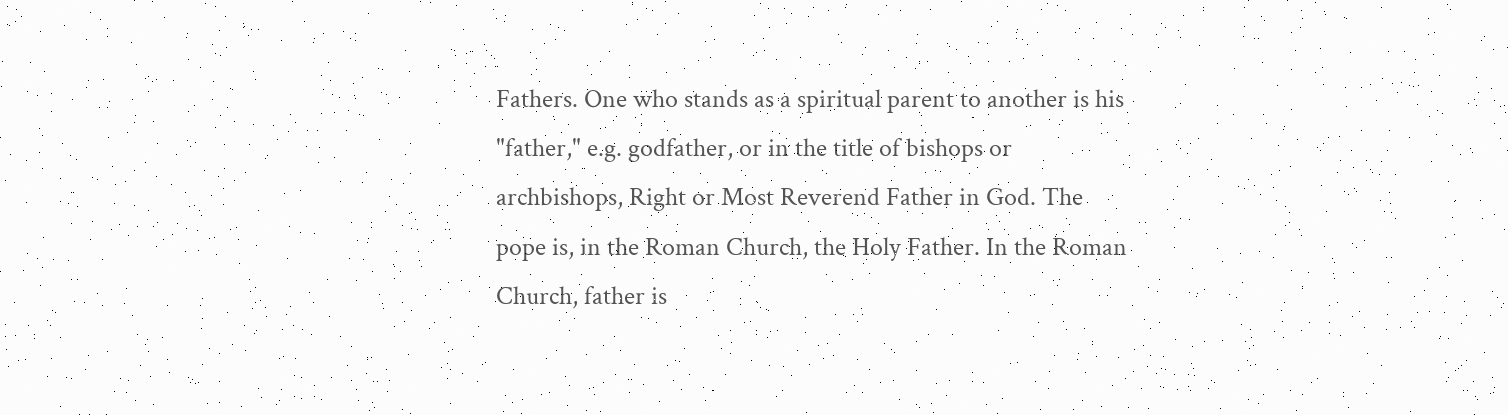Fathers. One who stands as a spiritual parent to another is his "father," e.g. godfather, or in the title of bishops or archbishops, Right or Most Reverend Father in God. The pope is, in the Roman Church, the Holy Father. In the Roman Church, father is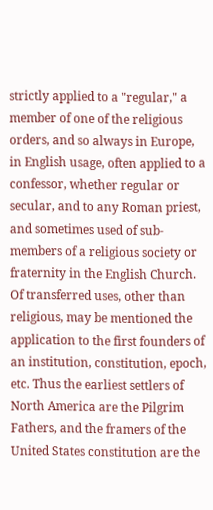strictly applied to a "regular," a member of one of the religious orders, and so always in Europe, in English usage, often applied to a confessor, whether regular or secular, and to any Roman priest, and sometimes used of sub-members of a religious society or fraternity in the English Church. Of transferred uses, other than religious, may be mentioned the application to the first founders of an institution, constitution, epoch, etc. Thus the earliest settlers of North America are the Pilgrim Fathers, and the framers of the United States constitution are the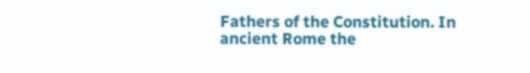Fathers of the Constitution. In ancient Rome the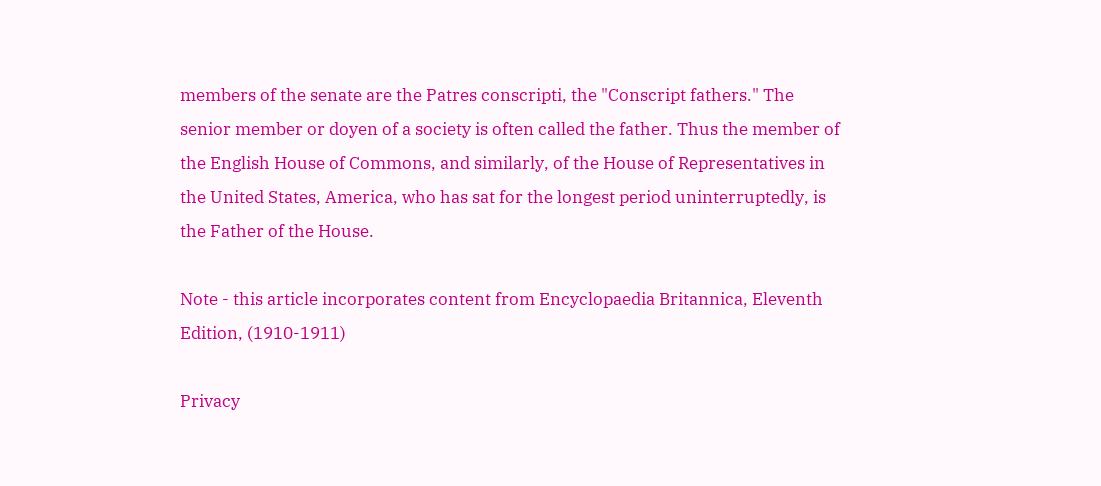members of the senate are the Patres conscripti, the "Conscript fathers." The senior member or doyen of a society is often called the father. Thus the member of the English House of Commons, and similarly, of the House of Representatives in the United States, America, who has sat for the longest period uninterruptedly, is the Father of the House.

Note - this article incorporates content from Encyclopaedia Britannica, Eleventh Edition, (1910-1911)

Privacy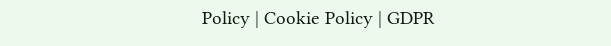Policy | Cookie Policy | GDPR